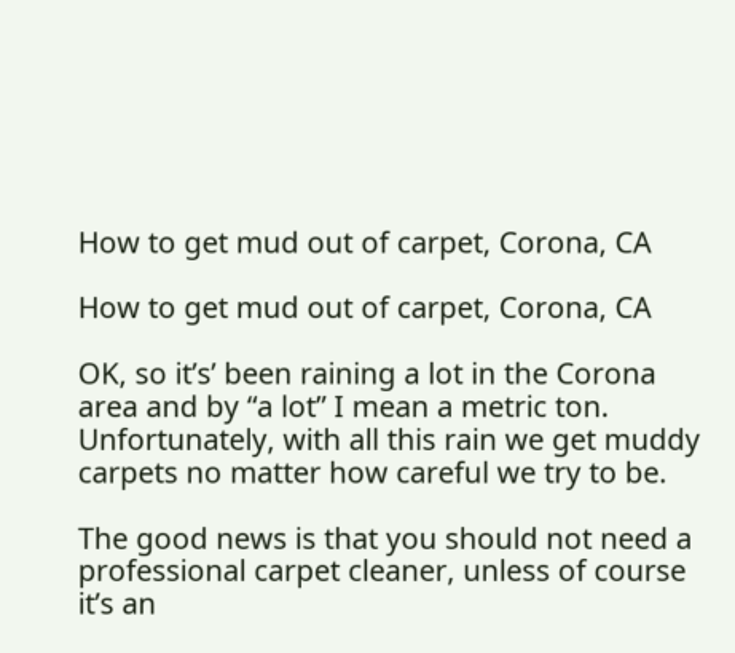How to get mud out of carpet, Corona, CA

How to get mud out of carpet, Corona, CA

OK, so it’s’ been raining a lot in the Corona area and by “a lot” I mean a metric ton. Unfortunately, with all this rain we get muddy carpets no matter how careful we try to be.

The good news is that you should not need a professional carpet cleaner, unless of course it’s an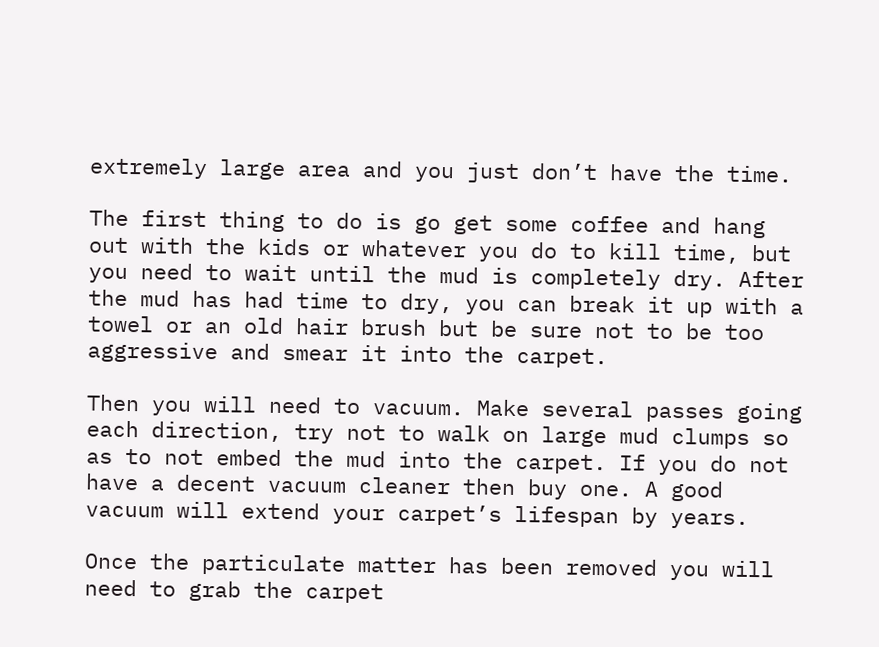extremely large area and you just don’t have the time.

The first thing to do is go get some coffee and hang out with the kids or whatever you do to kill time, but you need to wait until the mud is completely dry. After the mud has had time to dry, you can break it up with a towel or an old hair brush but be sure not to be too aggressive and smear it into the carpet.

Then you will need to vacuum. Make several passes going each direction, try not to walk on large mud clumps so as to not embed the mud into the carpet. If you do not have a decent vacuum cleaner then buy one. A good vacuum will extend your carpet’s lifespan by years.

Once the particulate matter has been removed you will need to grab the carpet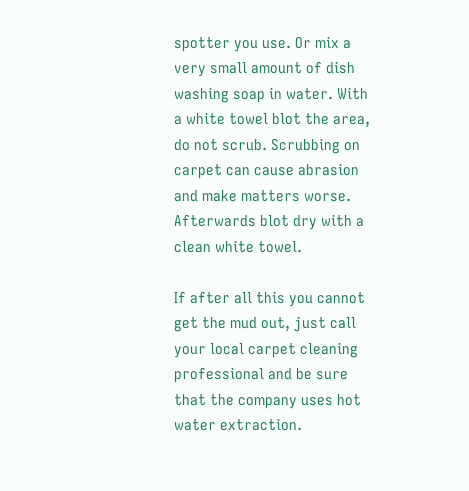spotter you use. Or mix a very small amount of dish washing soap in water. With a white towel blot the area, do not scrub. Scrubbing on carpet can cause abrasion and make matters worse. Afterwards blot dry with a clean white towel.

If after all this you cannot get the mud out, just call your local carpet cleaning professional and be sure that the company uses hot water extraction.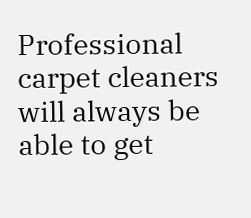Professional carpet cleaners will always be able to get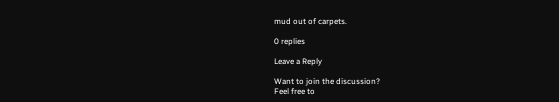mud out of carpets.

0 replies

Leave a Reply

Want to join the discussion?
Feel free to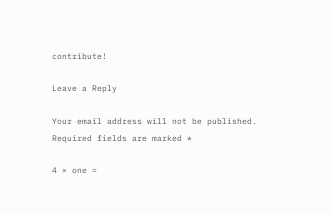contribute!

Leave a Reply

Your email address will not be published. Required fields are marked *

4 × one =